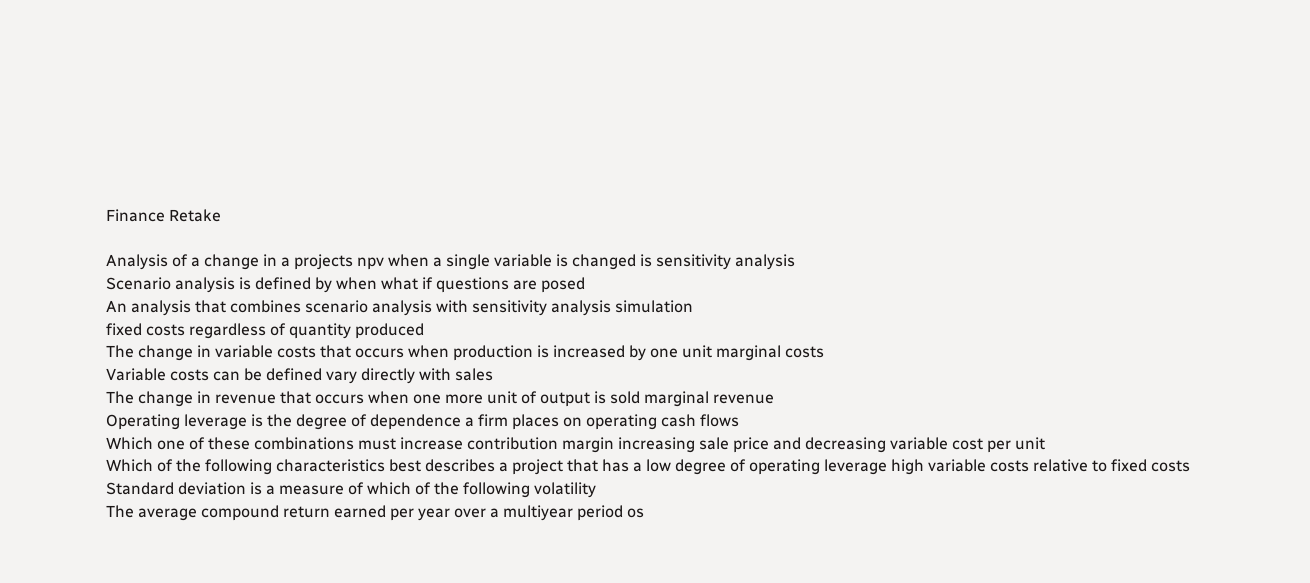Finance Retake

Analysis of a change in a projects npv when a single variable is changed is sensitivity analysis
Scenario analysis is defined by when what if questions are posed
An analysis that combines scenario analysis with sensitivity analysis simulation
fixed costs regardless of quantity produced
The change in variable costs that occurs when production is increased by one unit marginal costs
Variable costs can be defined vary directly with sales
The change in revenue that occurs when one more unit of output is sold marginal revenue
Operating leverage is the degree of dependence a firm places on operating cash flows
Which one of these combinations must increase contribution margin increasing sale price and decreasing variable cost per unit
Which of the following characteristics best describes a project that has a low degree of operating leverage high variable costs relative to fixed costs
Standard deviation is a measure of which of the following volatility
The average compound return earned per year over a multiyear period os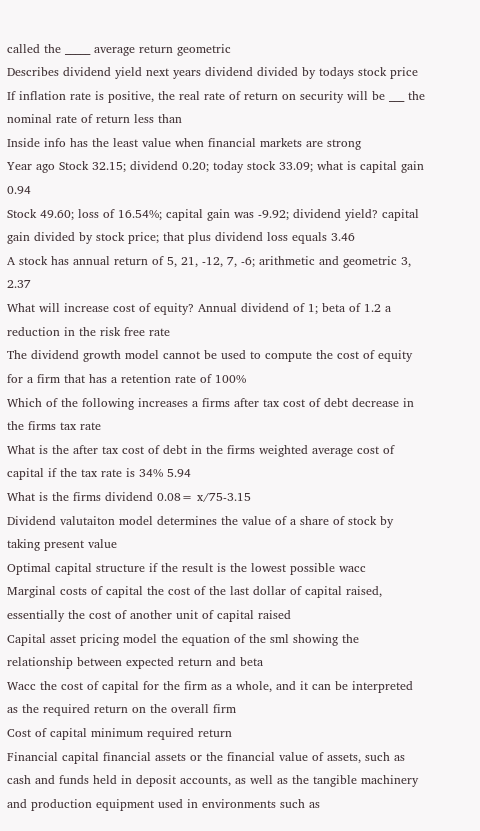called the _____ average return geometric
Describes dividend yield next years dividend divided by todays stock price
If inflation rate is positive, the real rate of return on security will be ___ the nominal rate of return less than
Inside info has the least value when financial markets are strong
Year ago Stock 32.15; dividend 0.20; today stock 33.09; what is capital gain 0.94
Stock 49.60; loss of 16.54%; capital gain was -9.92; dividend yield? capital gain divided by stock price; that plus dividend loss equals 3.46
A stock has annual return of 5, 21, -12, 7, -6; arithmetic and geometric 3, 2.37
What will increase cost of equity? Annual dividend of 1; beta of 1.2 a reduction in the risk free rate
The dividend growth model cannot be used to compute the cost of equity for a firm that has a retention rate of 100%
Which of the following increases a firms after tax cost of debt decrease in the firms tax rate
What is the after tax cost of debt in the firms weighted average cost of capital if the tax rate is 34% 5.94
What is the firms dividend 0.08= x/75-3.15
Dividend valutaiton model determines the value of a share of stock by taking present value
Optimal capital structure if the result is the lowest possible wacc
Marginal costs of capital the cost of the last dollar of capital raised, essentially the cost of another unit of capital raised
Capital asset pricing model the equation of the sml showing the relationship between expected return and beta
Wacc the cost of capital for the firm as a whole, and it can be interpreted as the required return on the overall firm
Cost of capital minimum required return
Financial capital financial assets or the financial value of assets, such as cash and funds held in deposit accounts, as well as the tangible machinery and production equipment used in environments such as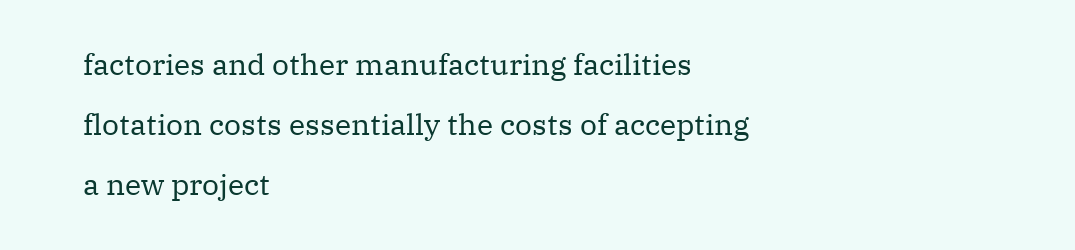factories and other manufacturing facilities
flotation costs essentially the costs of accepting a new project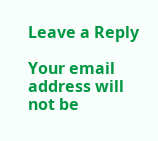Leave a Reply

Your email address will not be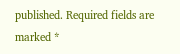published. Required fields are marked *